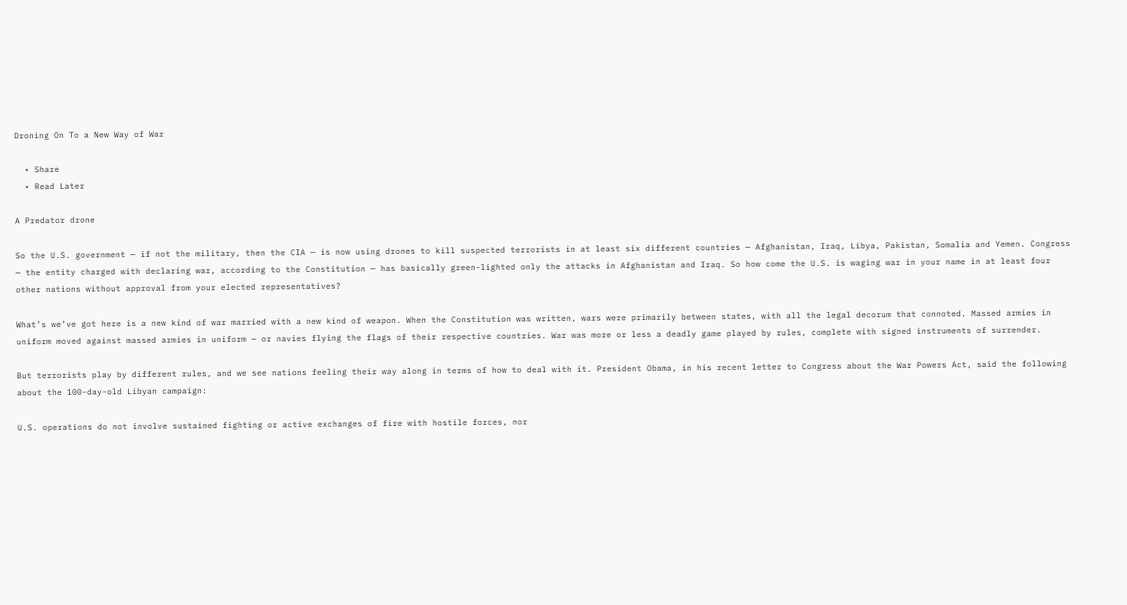Droning On To a New Way of War

  • Share
  • Read Later

A Predator drone

So the U.S. government — if not the military, then the CIA — is now using drones to kill suspected terrorists in at least six different countries — Afghanistan, Iraq, Libya, Pakistan, Somalia and Yemen. Congress — the entity charged with declaring war, according to the Constitution — has basically green-lighted only the attacks in Afghanistan and Iraq. So how come the U.S. is waging war in your name in at least four other nations without approval from your elected representatives?

What’s we’ve got here is a new kind of war married with a new kind of weapon. When the Constitution was written, wars were primarily between states, with all the legal decorum that connoted. Massed armies in uniform moved against massed armies in uniform — or navies flying the flags of their respective countries. War was more or less a deadly game played by rules, complete with signed instruments of surrender.

But terrorists play by different rules, and we see nations feeling their way along in terms of how to deal with it. President Obama, in his recent letter to Congress about the War Powers Act, said the following about the 100-day-old Libyan campaign:

U.S. operations do not involve sustained fighting or active exchanges of fire with hostile forces, nor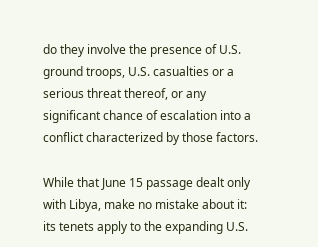do they involve the presence of U.S. ground troops, U.S. casualties or a serious threat thereof, or any significant chance of escalation into a conflict characterized by those factors.

While that June 15 passage dealt only with Libya, make no mistake about it: its tenets apply to the expanding U.S.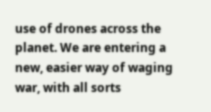use of drones across the planet. We are entering a new, easier way of waging war, with all sorts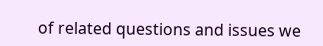of related questions and issues we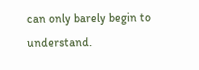can only barely begin to understand.